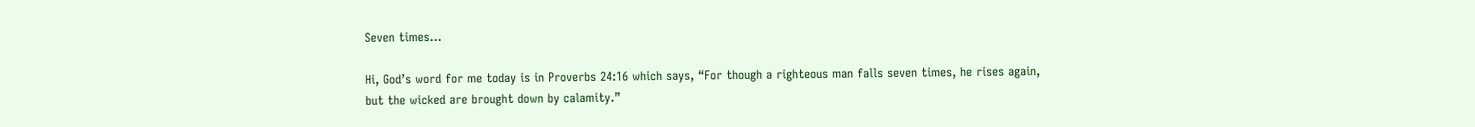Seven times…

Hi, God’s word for me today is in Proverbs 24:16 which says, “For though a righteous man falls seven times, he rises again, but the wicked are brought down by calamity.”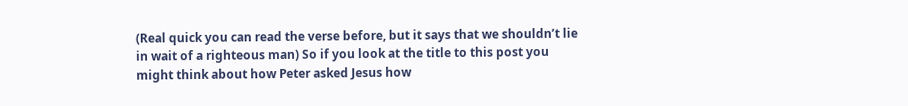(Real quick you can read the verse before, but it says that we shouldn’t lie in wait of a righteous man) So if you look at the title to this post you might think about how Peter asked Jesus how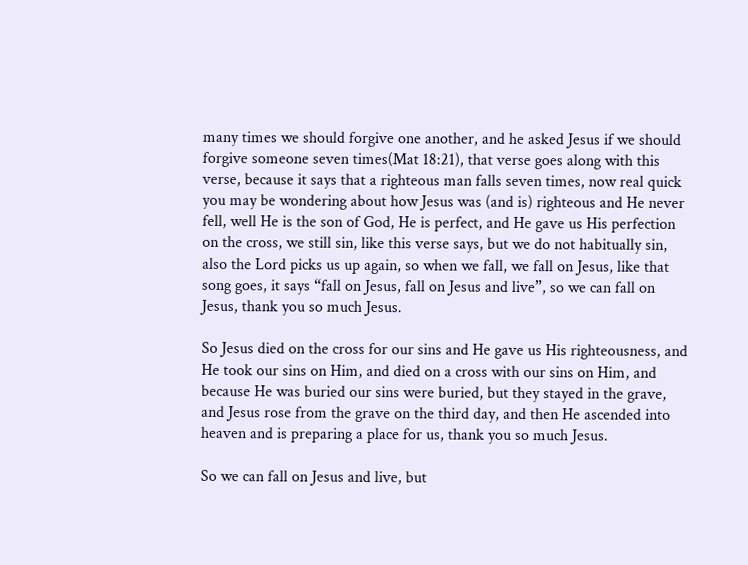many times we should forgive one another, and he asked Jesus if we should forgive someone seven times(Mat 18:21), that verse goes along with this verse, because it says that a righteous man falls seven times, now real quick you may be wondering about how Jesus was (and is) righteous and He never fell, well He is the son of God, He is perfect, and He gave us His perfection on the cross, we still sin, like this verse says, but we do not habitually sin, also the Lord picks us up again, so when we fall, we fall on Jesus, like that song goes, it says “fall on Jesus, fall on Jesus and live”, so we can fall on Jesus, thank you so much Jesus.

So Jesus died on the cross for our sins and He gave us His righteousness, and He took our sins on Him, and died on a cross with our sins on Him, and because He was buried our sins were buried, but they stayed in the grave, and Jesus rose from the grave on the third day, and then He ascended into heaven and is preparing a place for us, thank you so much Jesus.

So we can fall on Jesus and live, but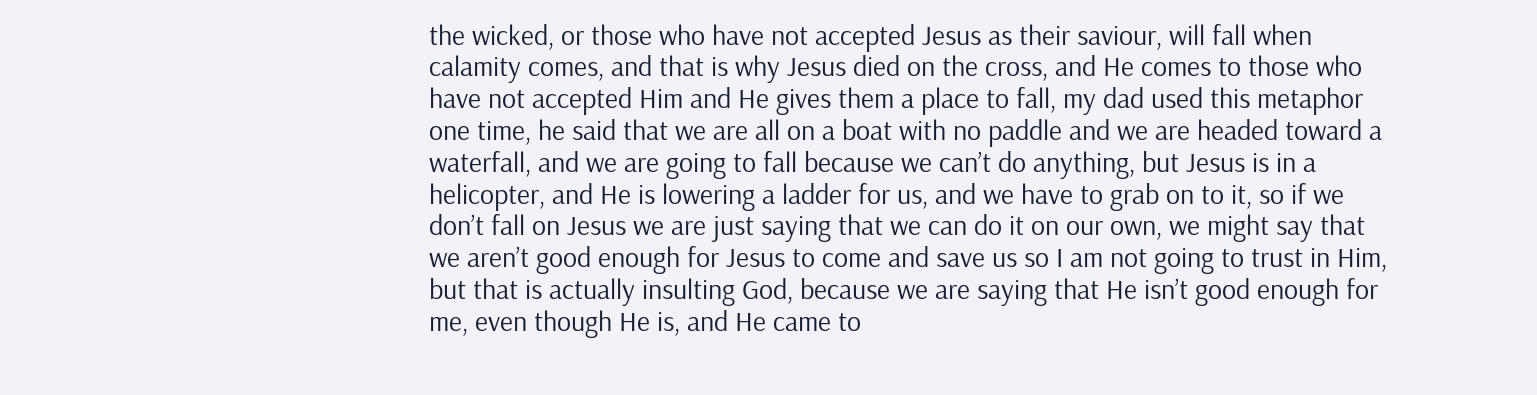the wicked, or those who have not accepted Jesus as their saviour, will fall when calamity comes, and that is why Jesus died on the cross, and He comes to those who have not accepted Him and He gives them a place to fall, my dad used this metaphor one time, he said that we are all on a boat with no paddle and we are headed toward a waterfall, and we are going to fall because we can’t do anything, but Jesus is in a helicopter, and He is lowering a ladder for us, and we have to grab on to it, so if we don’t fall on Jesus we are just saying that we can do it on our own, we might say that we aren’t good enough for Jesus to come and save us so I am not going to trust in Him, but that is actually insulting God, because we are saying that He isn’t good enough for me, even though He is, and He came to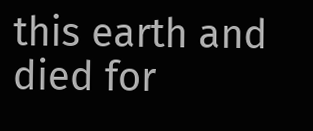this earth and died for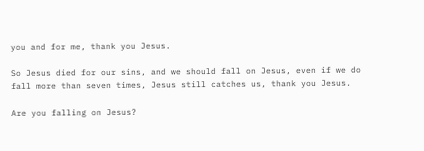you and for me, thank you Jesus.

So Jesus died for our sins, and we should fall on Jesus, even if we do fall more than seven times, Jesus still catches us, thank you Jesus.

Are you falling on Jesus?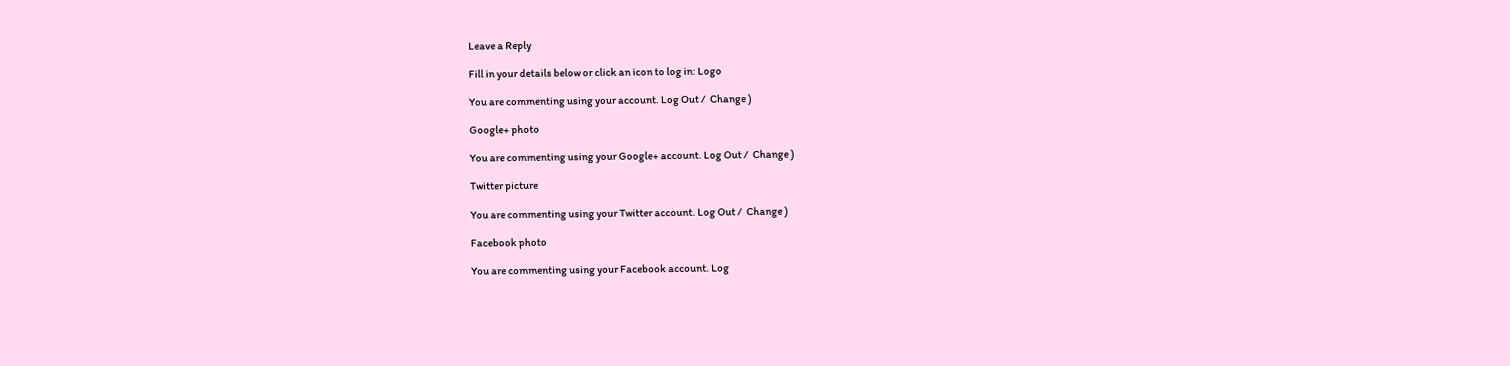Leave a Reply

Fill in your details below or click an icon to log in: Logo

You are commenting using your account. Log Out /  Change )

Google+ photo

You are commenting using your Google+ account. Log Out /  Change )

Twitter picture

You are commenting using your Twitter account. Log Out /  Change )

Facebook photo

You are commenting using your Facebook account. Log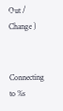Out /  Change )


Connecting to %s